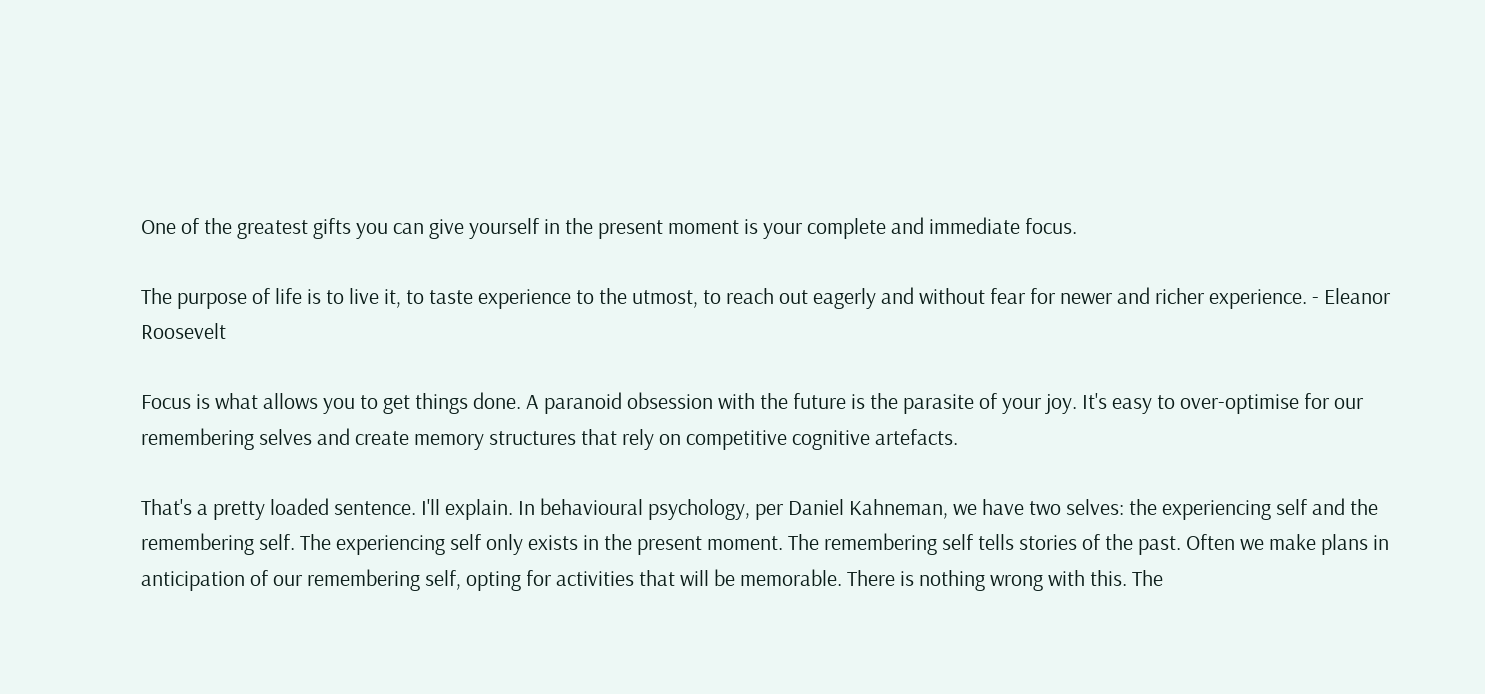One of the greatest gifts you can give yourself in the present moment is your complete and immediate focus.

The purpose of life is to live it, to taste experience to the utmost, to reach out eagerly and without fear for newer and richer experience. - Eleanor Roosevelt

Focus is what allows you to get things done. A paranoid obsession with the future is the parasite of your joy. It's easy to over-optimise for our remembering selves and create memory structures that rely on competitive cognitive artefacts.

That's a pretty loaded sentence. I'll explain. In behavioural psychology, per Daniel Kahneman, we have two selves: the experiencing self and the remembering self. The experiencing self only exists in the present moment. The remembering self tells stories of the past. Often we make plans in anticipation of our remembering self, opting for activities that will be memorable. There is nothing wrong with this. The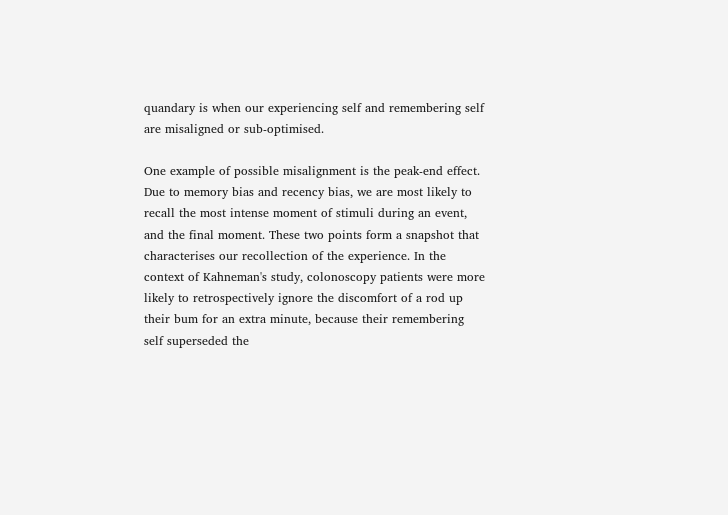quandary is when our experiencing self and remembering self are misaligned or sub-optimised.

One example of possible misalignment is the peak-end effect. Due to memory bias and recency bias, we are most likely to recall the most intense moment of stimuli during an event, and the final moment. These two points form a snapshot that characterises our recollection of the experience. In the context of Kahneman's study, colonoscopy patients were more likely to retrospectively ignore the discomfort of a rod up their bum for an extra minute, because their remembering self superseded the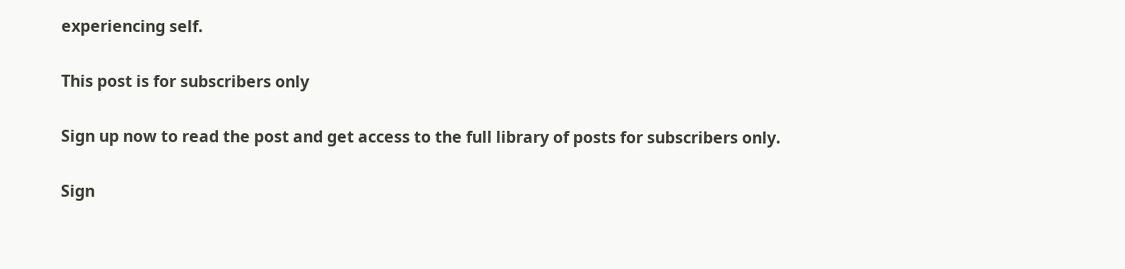experiencing self.

This post is for subscribers only

Sign up now to read the post and get access to the full library of posts for subscribers only.

Sign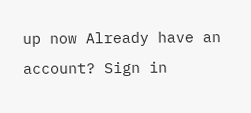up now Already have an account? Sign in